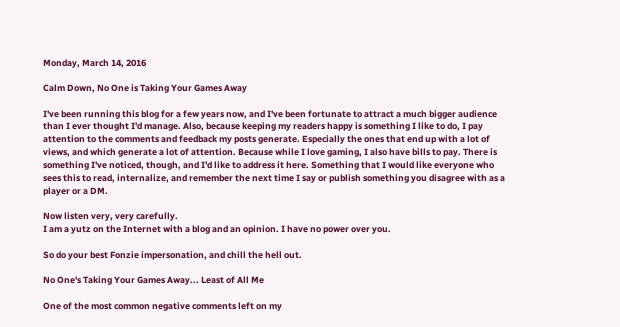Monday, March 14, 2016

Calm Down, No One is Taking Your Games Away

I've been running this blog for a few years now, and I've been fortunate to attract a much bigger audience than I ever thought I'd manage. Also, because keeping my readers happy is something I like to do, I pay attention to the comments and feedback my posts generate. Especially the ones that end up with a lot of views, and which generate a lot of attention. Because while I love gaming, I also have bills to pay. There is something I've noticed, though, and I'd like to address it here. Something that I would like everyone who sees this to read, internalize, and remember the next time I say or publish something you disagree with as a player or a DM.

Now listen very, very carefully.
I am a yutz on the Internet with a blog and an opinion. I have no power over you.

So do your best Fonzie impersonation, and chill the hell out.

No One's Taking Your Games Away... Least of All Me

One of the most common negative comments left on my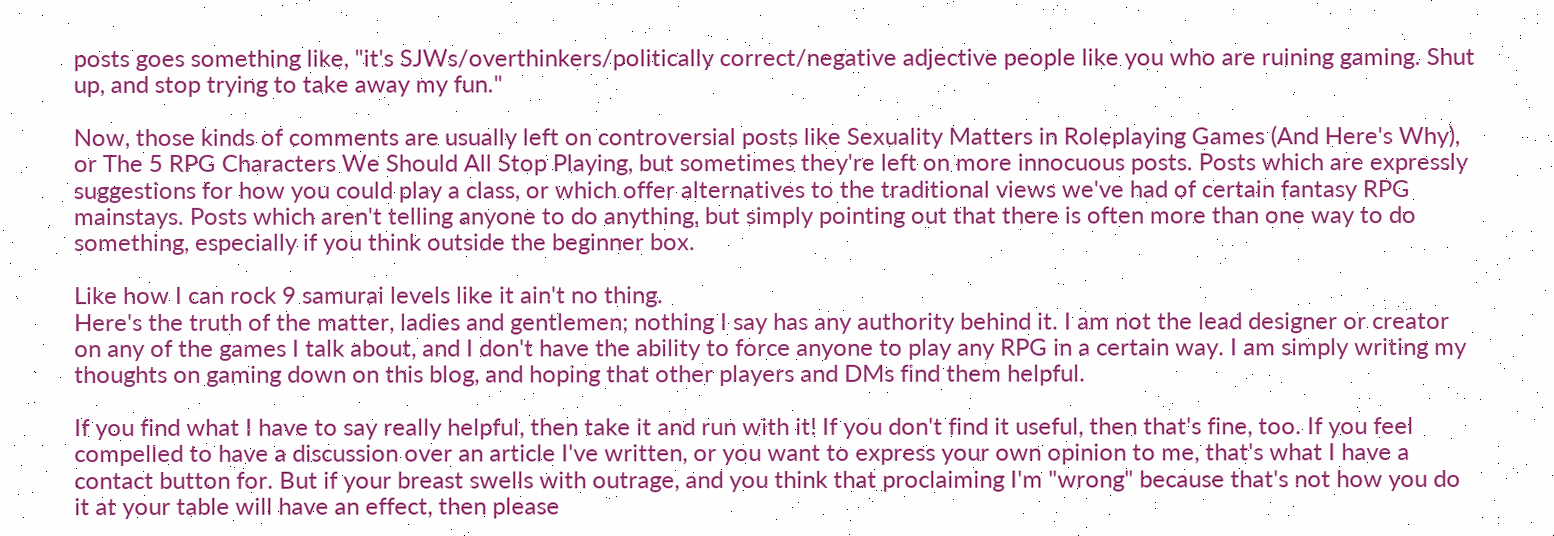posts goes something like, "it's SJWs/overthinkers/politically correct/negative adjective people like you who are ruining gaming. Shut up, and stop trying to take away my fun."

Now, those kinds of comments are usually left on controversial posts like Sexuality Matters in Roleplaying Games (And Here's Why), or The 5 RPG Characters We Should All Stop Playing, but sometimes they're left on more innocuous posts. Posts which are expressly suggestions for how you could play a class, or which offer alternatives to the traditional views we've had of certain fantasy RPG mainstays. Posts which aren't telling anyone to do anything, but simply pointing out that there is often more than one way to do something, especially if you think outside the beginner box.

Like how I can rock 9 samurai levels like it ain't no thing.
Here's the truth of the matter, ladies and gentlemen; nothing I say has any authority behind it. I am not the lead designer or creator on any of the games I talk about, and I don't have the ability to force anyone to play any RPG in a certain way. I am simply writing my thoughts on gaming down on this blog, and hoping that other players and DMs find them helpful.

If you find what I have to say really helpful, then take it and run with it! If you don't find it useful, then that's fine, too. If you feel compelled to have a discussion over an article I've written, or you want to express your own opinion to me, that's what I have a contact button for. But if your breast swells with outrage, and you think that proclaiming I'm "wrong" because that's not how you do it at your table will have an effect, then please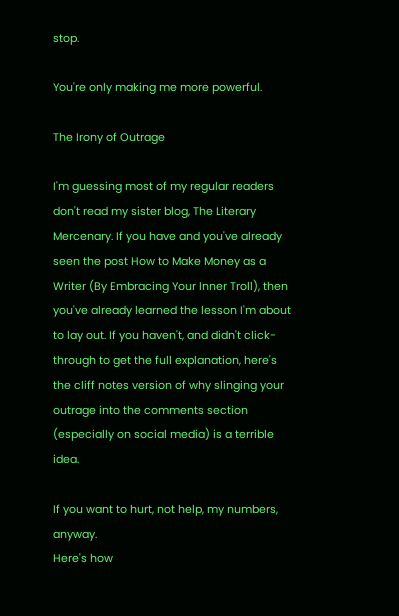stop.

You're only making me more powerful.

The Irony of Outrage

I'm guessing most of my regular readers don't read my sister blog, The Literary Mercenary. If you have and you've already seen the post How to Make Money as a Writer (By Embracing Your Inner Troll), then you've already learned the lesson I'm about to lay out. If you haven't, and didn't click-through to get the full explanation, here's the cliff notes version of why slinging your outrage into the comments section (especially on social media) is a terrible idea.

If you want to hurt, not help, my numbers, anyway.
Here's how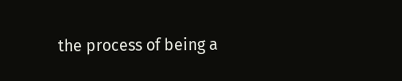the process of being a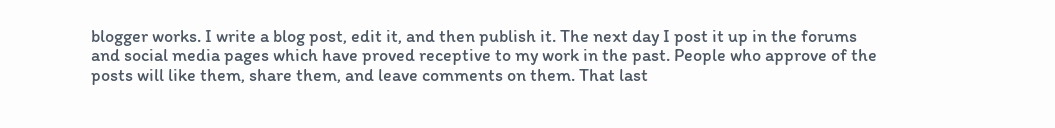blogger works. I write a blog post, edit it, and then publish it. The next day I post it up in the forums and social media pages which have proved receptive to my work in the past. People who approve of the posts will like them, share them, and leave comments on them. That last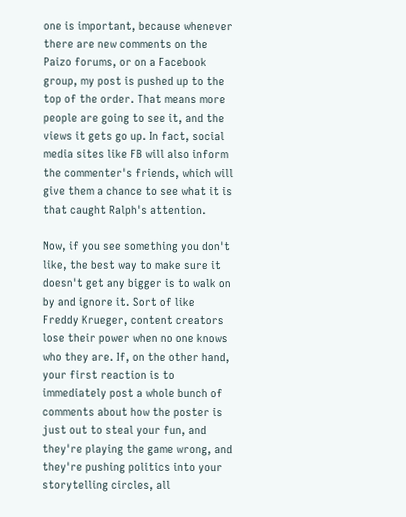one is important, because whenever there are new comments on the Paizo forums, or on a Facebook group, my post is pushed up to the top of the order. That means more people are going to see it, and the views it gets go up. In fact, social media sites like FB will also inform the commenter's friends, which will give them a chance to see what it is that caught Ralph's attention.

Now, if you see something you don't like, the best way to make sure it doesn't get any bigger is to walk on by and ignore it. Sort of like Freddy Krueger, content creators lose their power when no one knows who they are. If, on the other hand, your first reaction is to immediately post a whole bunch of comments about how the poster is just out to steal your fun, and they're playing the game wrong, and they're pushing politics into your storytelling circles, all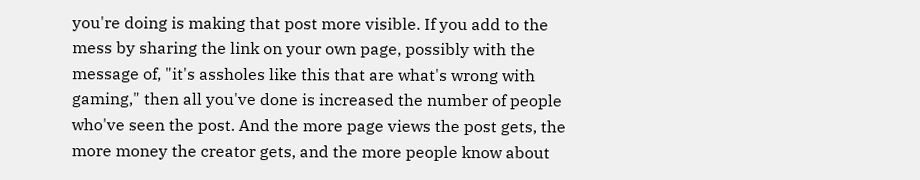you're doing is making that post more visible. If you add to the mess by sharing the link on your own page, possibly with the message of, "it's assholes like this that are what's wrong with gaming," then all you've done is increased the number of people who've seen the post. And the more page views the post gets, the more money the creator gets, and the more people know about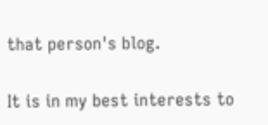that person's blog.

It is in my best interests to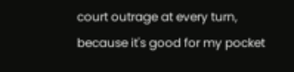court outrage at every turn, because it's good for my pocket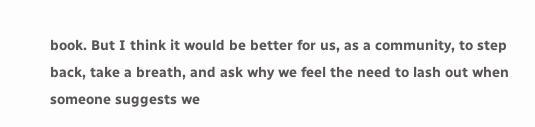book. But I think it would be better for us, as a community, to step back, take a breath, and ask why we feel the need to lash out when someone suggests we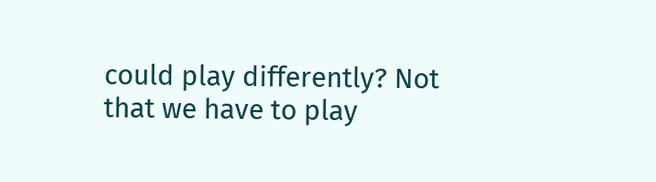could play differently? Not that we have to play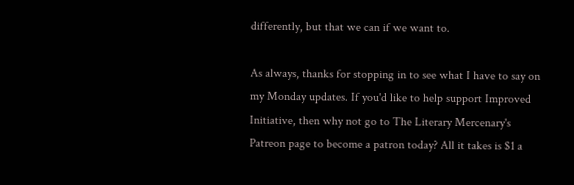differently, but that we can if we want to.

As always, thanks for stopping in to see what I have to say on my Monday updates. If you'd like to help support Improved Initiative, then why not go to The Literary Mercenary's Patreon page to become a patron today? All it takes is $1 a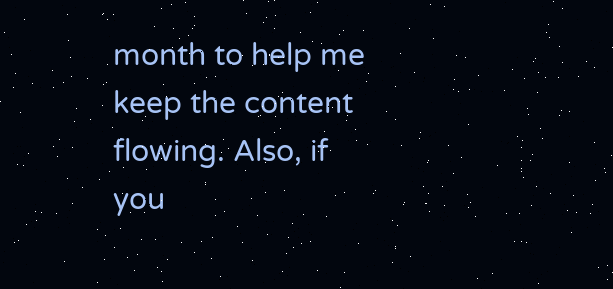month to help me keep the content flowing. Also, if you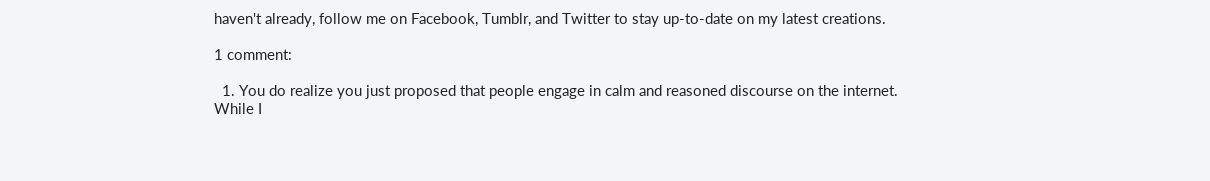haven't already, follow me on Facebook, Tumblr, and Twitter to stay up-to-date on my latest creations.

1 comment:

  1. You do realize you just proposed that people engage in calm and reasoned discourse on the internet. While I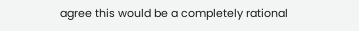agree this would be a completely rational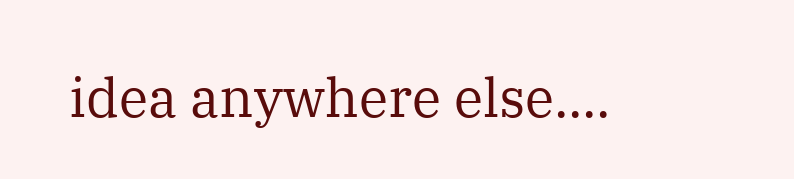idea anywhere else....